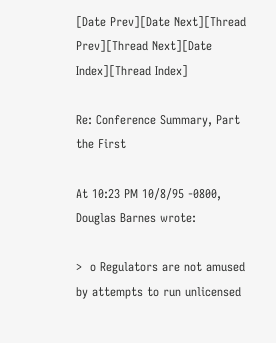[Date Prev][Date Next][Thread Prev][Thread Next][Date Index][Thread Index]

Re: Conference Summary, Part the First

At 10:23 PM 10/8/95 -0800, Douglas Barnes wrote:

>  o Regulators are not amused by attempts to run unlicensed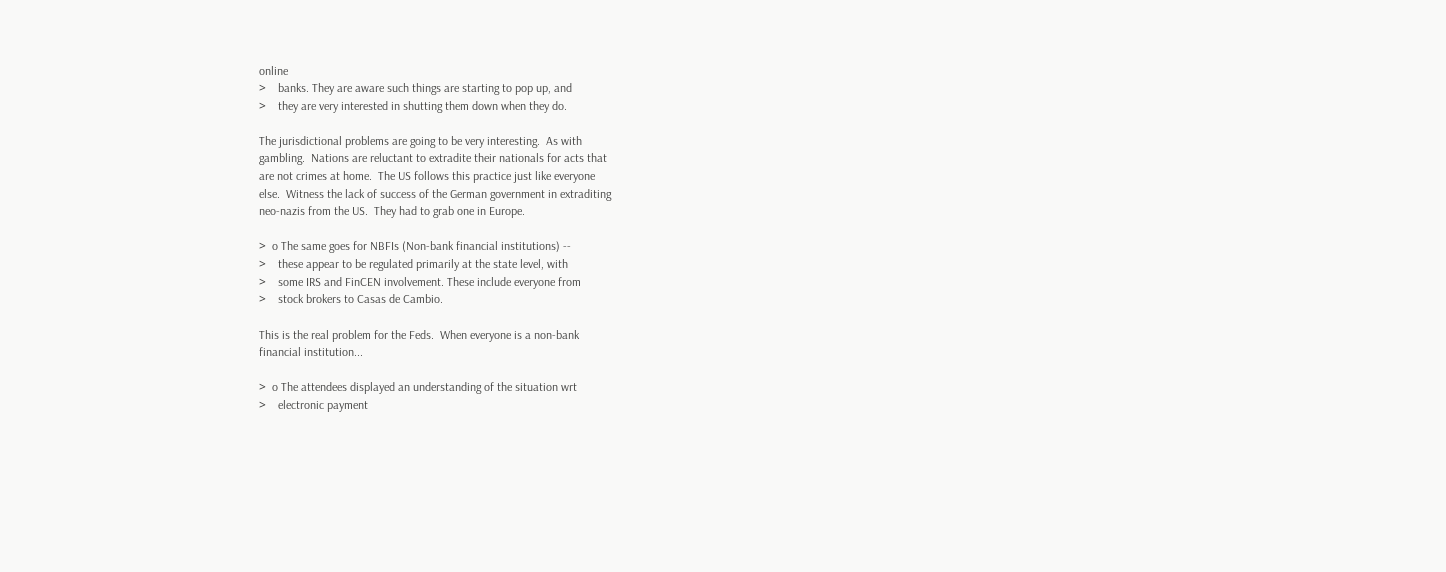online
>    banks. They are aware such things are starting to pop up, and
>    they are very interested in shutting them down when they do.

The jurisdictional problems are going to be very interesting.  As with
gambling.  Nations are reluctant to extradite their nationals for acts that
are not crimes at home.  The US follows this practice just like everyone
else.  Witness the lack of success of the German government in extraditing
neo-nazis from the US.  They had to grab one in Europe.

>  o The same goes for NBFIs (Non-bank financial institutions) --
>    these appear to be regulated primarily at the state level, with
>    some IRS and FinCEN involvement. These include everyone from
>    stock brokers to Casas de Cambio.

This is the real problem for the Feds.  When everyone is a non-bank
financial institution...

>  o The attendees displayed an understanding of the situation wrt
>    electronic payment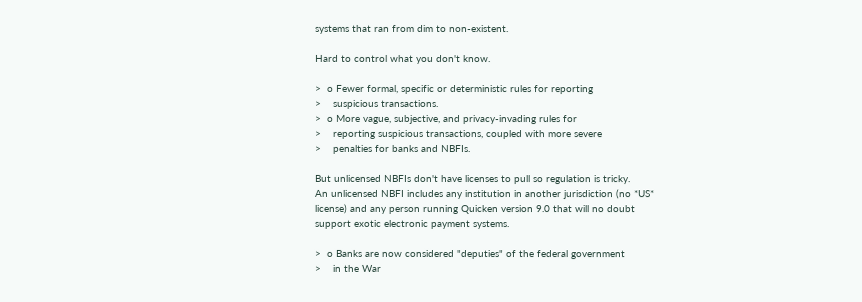systems that ran from dim to non-existent.

Hard to control what you don't know.

>  o Fewer formal, specific or deterministic rules for reporting
>    suspicious transactions.
>  o More vague, subjective, and privacy-invading rules for
>    reporting suspicious transactions, coupled with more severe
>    penalties for banks and NBFIs.

But unlicensed NBFIs don't have licenses to pull so regulation is tricky.
An unlicensed NBFI includes any institution in another jurisdiction (no *US*
license) and any person running Quicken version 9.0 that will no doubt
support exotic electronic payment systems.

>  o Banks are now considered "deputies" of the federal government
>    in the War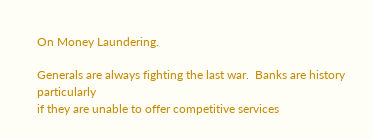On Money Laundering.

Generals are always fighting the last war.  Banks are history particularly
if they are unable to offer competitive services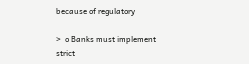because of regulatory

>  o Banks must implement strict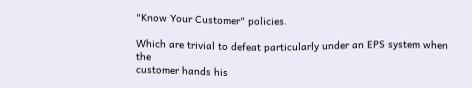"Know Your Customer" policies.

Which are trivial to defeat particularly under an EPS system when the
customer hands his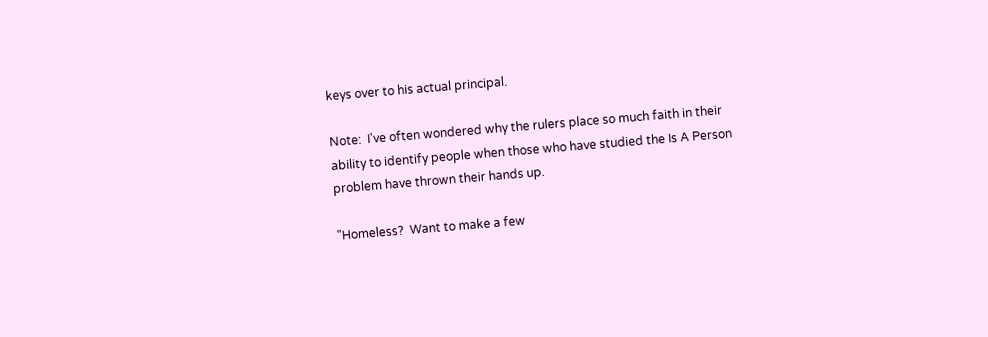keys over to his actual principal.

Note:  I've often wondered why the rulers place so much faith in their
ability to identify people when those who have studied the Is A Person
problem have thrown their hands up.

"Homeless?  Want to make a few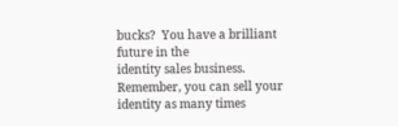bucks?  You have a brilliant future in the
identity sales business.  Remember, you can sell your identity as many times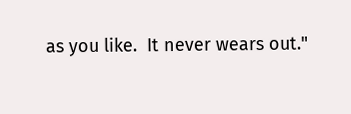as you like.  It never wears out."